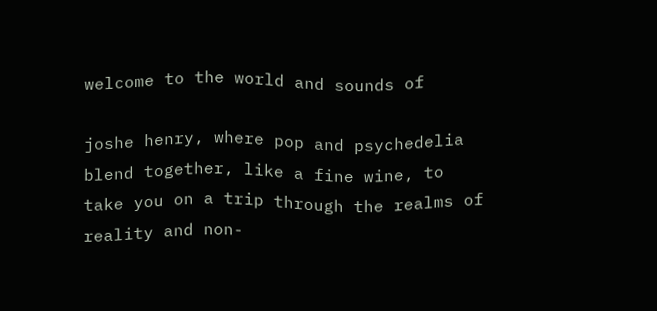welcome to the world and sounds of

joshe henry, where pop and psychedelia blend together, like a fine wine, to take you on a trip through the realms of reality and non-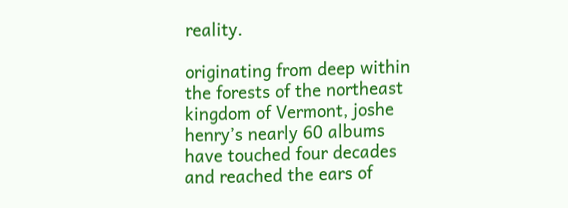reality.

originating from deep within the forests of the northeast kingdom of Vermont, joshe henry’s nearly 60 albums have touched four decades and reached the ears of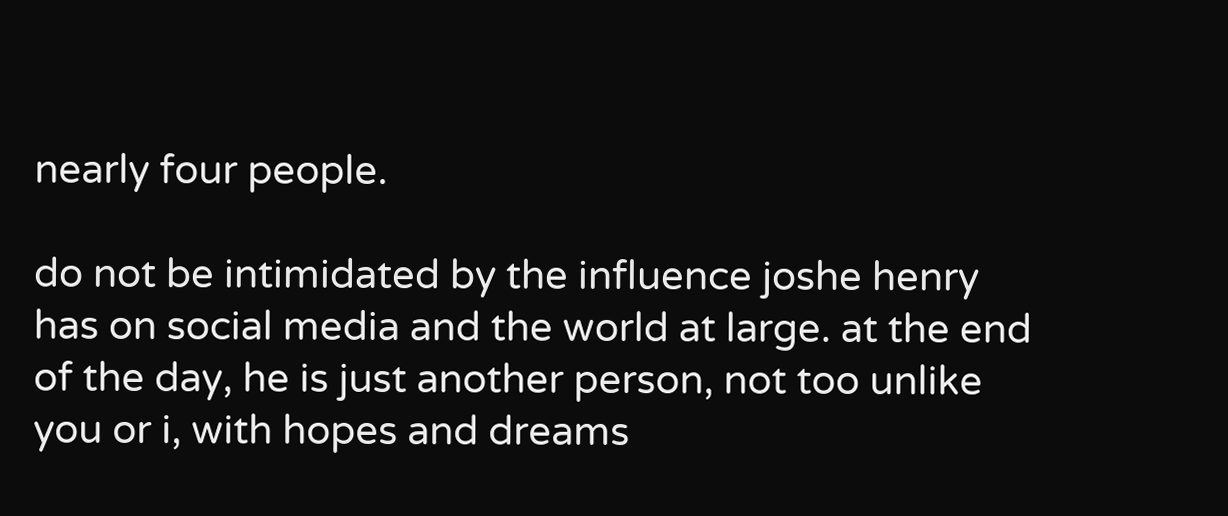nearly four people.

do not be intimidated by the influence joshe henry has on social media and the world at large. at the end of the day, he is just another person, not too unlike you or i, with hopes and dreams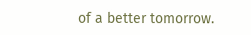of a better tomorrow.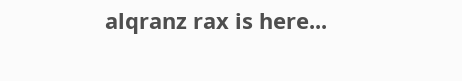alqranz rax is here...